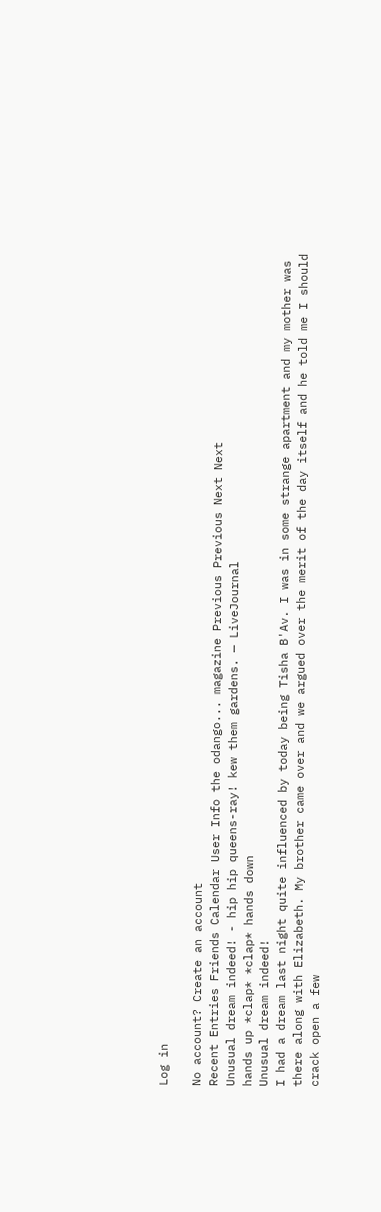Log in

No account? Create an account
Recent Entries Friends Calendar User Info the odango... magazine Previous Previous Next Next
Unusual dream indeed! - hip hip queens-ray! kew them gardens. — LiveJournal
hands up *clap* *clap* hands down
Unusual dream indeed!
I had a dream last night quite influenced by today being Tisha B'Av. I was in some strange apartment and my mother was there along with Elizabeth. My brother came over and we argued over the merit of the day itself and he told me I should crack open a few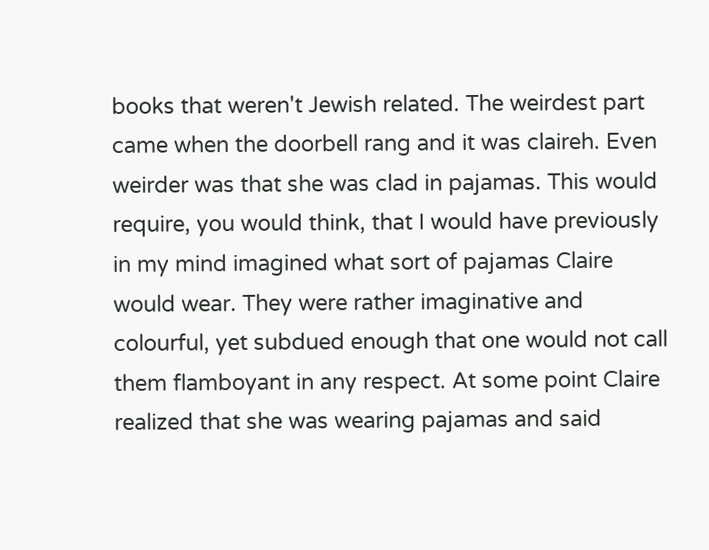books that weren't Jewish related. The weirdest part came when the doorbell rang and it was claireh. Even weirder was that she was clad in pajamas. This would require, you would think, that I would have previously in my mind imagined what sort of pajamas Claire would wear. They were rather imaginative and colourful, yet subdued enough that one would not call them flamboyant in any respect. At some point Claire realized that she was wearing pajamas and said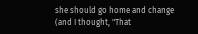she should go home and change (and I thought, "That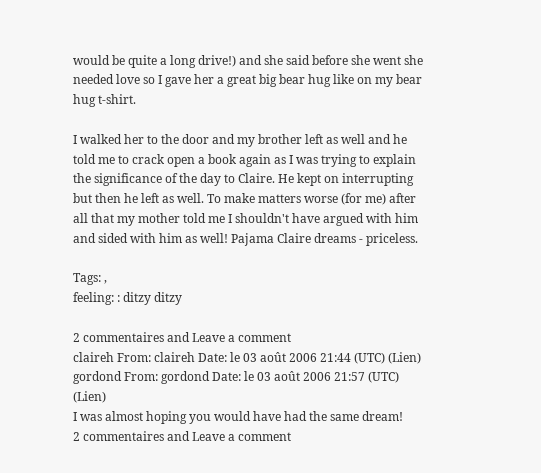would be quite a long drive!) and she said before she went she needed love so I gave her a great big bear hug like on my bear hug t-shirt.

I walked her to the door and my brother left as well and he told me to crack open a book again as I was trying to explain the significance of the day to Claire. He kept on interrupting but then he left as well. To make matters worse (for me) after all that my mother told me I shouldn't have argued with him and sided with him as well! Pajama Claire dreams - priceless.

Tags: ,
feeling: : ditzy ditzy

2 commentaires and Leave a comment
claireh From: claireh Date: le 03 août 2006 21:44 (UTC) (Lien)
gordond From: gordond Date: le 03 août 2006 21:57 (UTC) (Lien)
I was almost hoping you would have had the same dream!
2 commentaires and Leave a comment